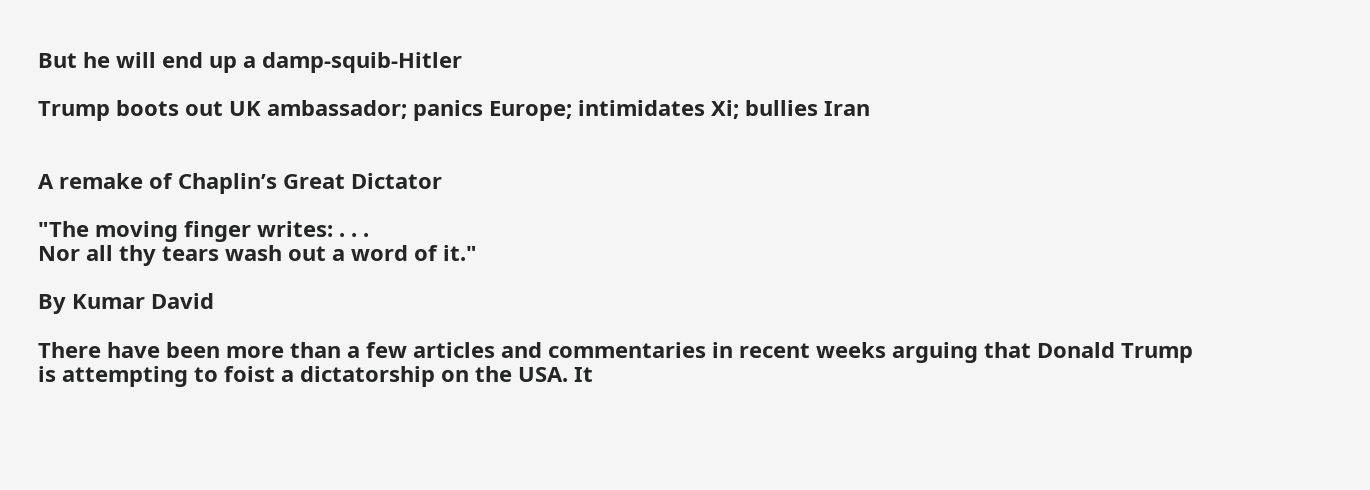But he will end up a damp-squib-Hitler

Trump boots out UK ambassador; panics Europe; intimidates Xi; bullies Iran


A remake of Chaplin’s Great Dictator

"The moving finger writes: . . .
Nor all thy tears wash out a word of it."

By Kumar David

There have been more than a few articles and commentaries in recent weeks arguing that Donald Trump is attempting to foist a dictatorship on the USA. It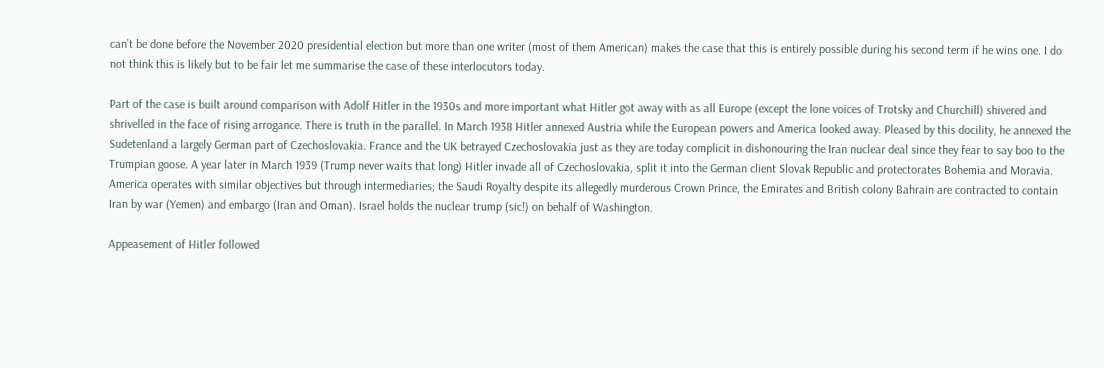can’t be done before the November 2020 presidential election but more than one writer (most of them American) makes the case that this is entirely possible during his second term if he wins one. I do not think this is likely but to be fair let me summarise the case of these interlocutors today.

Part of the case is built around comparison with Adolf Hitler in the 1930s and more important what Hitler got away with as all Europe (except the lone voices of Trotsky and Churchill) shivered and shrivelled in the face of rising arrogance. There is truth in the parallel. In March 1938 Hitler annexed Austria while the European powers and America looked away. Pleased by this docility, he annexed the Sudetenland a largely German part of Czechoslovakia. France and the UK betrayed Czechoslovakia just as they are today complicit in dishonouring the Iran nuclear deal since they fear to say boo to the Trumpian goose. A year later in March 1939 (Trump never waits that long) Hitler invade all of Czechoslovakia, split it into the German client Slovak Republic and protectorates Bohemia and Moravia. America operates with similar objectives but through intermediaries; the Saudi Royalty despite its allegedly murderous Crown Prince, the Emirates and British colony Bahrain are contracted to contain Iran by war (Yemen) and embargo (Iran and Oman). Israel holds the nuclear trump (sic!) on behalf of Washington.

Appeasement of Hitler followed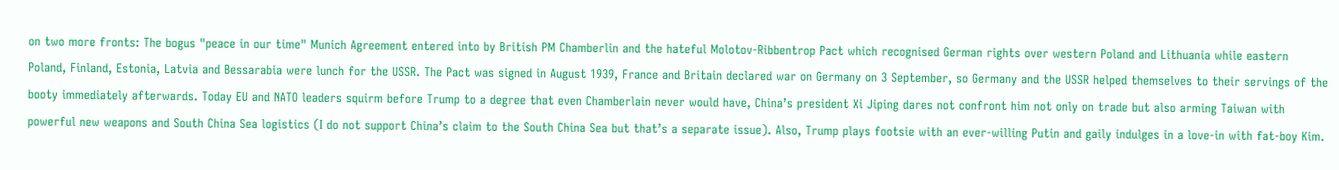on two more fronts: The bogus "peace in our time" Munich Agreement entered into by British PM Chamberlin and the hateful Molotov-Ribbentrop Pact which recognised German rights over western Poland and Lithuania while eastern Poland, Finland, Estonia, Latvia and Bessarabia were lunch for the USSR. The Pact was signed in August 1939, France and Britain declared war on Germany on 3 September, so Germany and the USSR helped themselves to their servings of the booty immediately afterwards. Today EU and NATO leaders squirm before Trump to a degree that even Chamberlain never would have, China’s president Xi Jiping dares not confront him not only on trade but also arming Taiwan with powerful new weapons and South China Sea logistics (I do not support China’s claim to the South China Sea but that’s a separate issue). Also, Trump plays footsie with an ever-willing Putin and gaily indulges in a love-in with fat-boy Kim.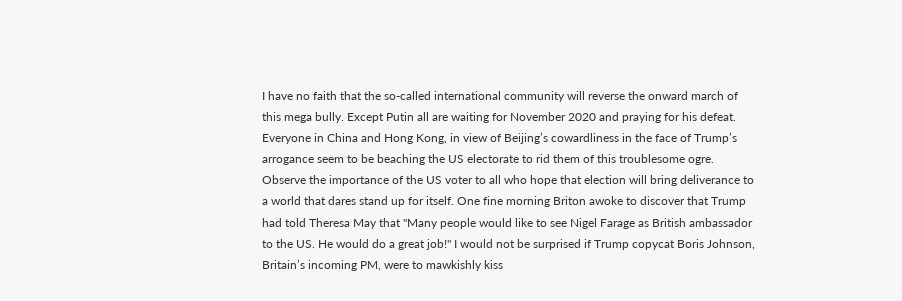I have no faith that the so-called international community will reverse the onward march of this mega bully. Except Putin all are waiting for November 2020 and praying for his defeat. Everyone in China and Hong Kong, in view of Beijing’s cowardliness in the face of Trump’s arrogance seem to be beaching the US electorate to rid them of this troublesome ogre. Observe the importance of the US voter to all who hope that election will bring deliverance to a world that dares stand up for itself. One fine morning Briton awoke to discover that Trump had told Theresa May that "Many people would like to see Nigel Farage as British ambassador to the US. He would do a great job!" I would not be surprised if Trump copycat Boris Johnson, Britain’s incoming PM, were to mawkishly kiss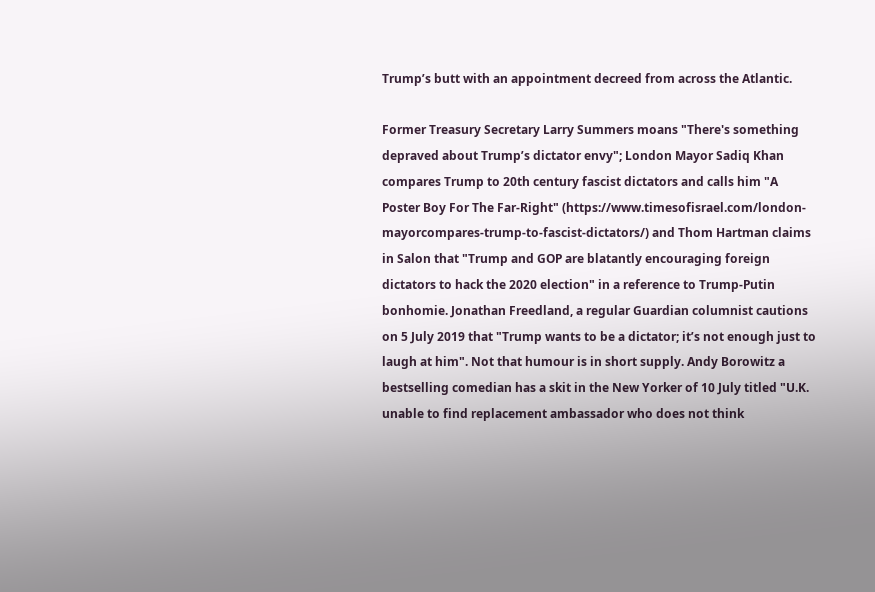Trump’s butt with an appointment decreed from across the Atlantic.

Former Treasury Secretary Larry Summers moans "There's something depraved about Trump’s dictator envy"; London Mayor Sadiq Khan compares Trump to 20th century fascist dictators and calls him "A Poster Boy For The Far-Right" (https://www.timesofisrael.com/london-mayorcompares-trump-to-fascist-dictators/) and Thom Hartman claims in Salon that "Trump and GOP are blatantly encouraging foreign dictators to hack the 2020 election" in a reference to Trump-Putin bonhomie. Jonathan Freedland, a regular Guardian columnist cautions on 5 July 2019 that "Trump wants to be a dictator; it’s not enough just to laugh at him". Not that humour is in short supply. Andy Borowitz a bestselling comedian has a skit in the New Yorker of 10 July titled "U.K. unable to find replacement ambassador who does not think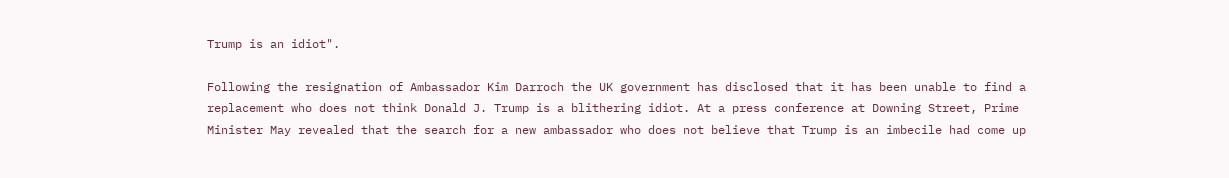Trump is an idiot".

Following the resignation of Ambassador Kim Darroch the UK government has disclosed that it has been unable to find a replacement who does not think Donald J. Trump is a blithering idiot. At a press conference at Downing Street, Prime Minister May revealed that the search for a new ambassador who does not believe that Trump is an imbecile had come up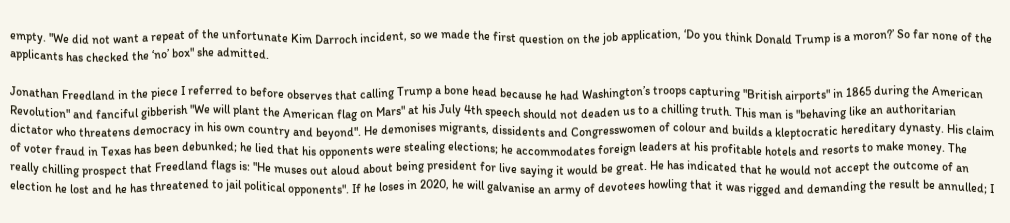empty. "We did not want a repeat of the unfortunate Kim Darroch incident, so we made the first question on the job application, ‘Do you think Donald Trump is a moron?’ So far none of the applicants has checked the ‘no’ box" she admitted.

Jonathan Freedland in the piece I referred to before observes that calling Trump a bone head because he had Washington’s troops capturing "British airports" in 1865 during the American Revolution" and fanciful gibberish "We will plant the American flag on Mars" at his July 4th speech should not deaden us to a chilling truth. This man is "behaving like an authoritarian dictator who threatens democracy in his own country and beyond". He demonises migrants, dissidents and Congresswomen of colour and builds a kleptocratic hereditary dynasty. His claim of voter fraud in Texas has been debunked; he lied that his opponents were stealing elections; he accommodates foreign leaders at his profitable hotels and resorts to make money. The really chilling prospect that Freedland flags is: "He muses out aloud about being president for live saying it would be great. He has indicated that he would not accept the outcome of an election he lost and he has threatened to jail political opponents". If he loses in 2020, he will galvanise an army of devotees howling that it was rigged and demanding the result be annulled; I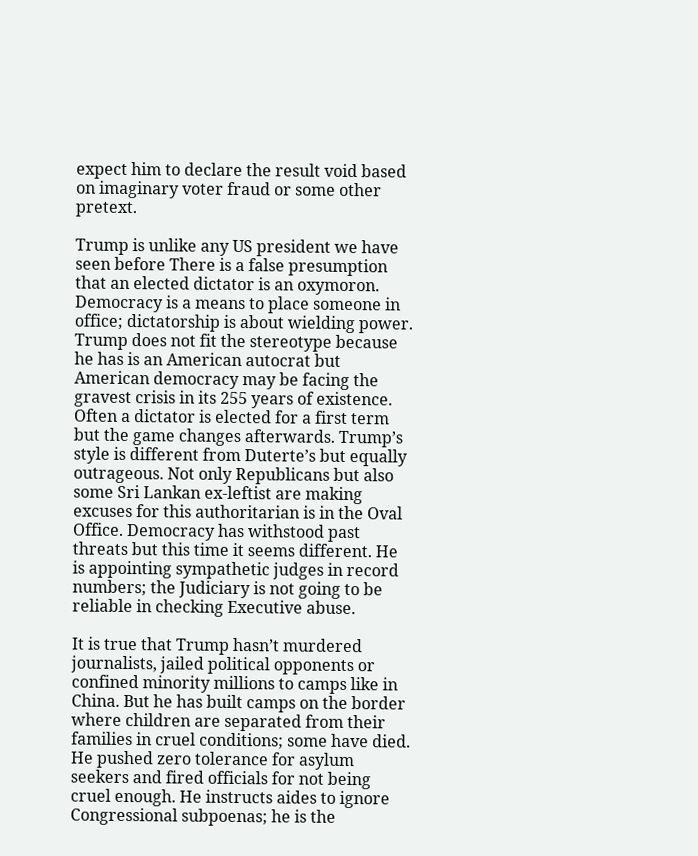expect him to declare the result void based on imaginary voter fraud or some other pretext.

Trump is unlike any US president we have seen before There is a false presumption that an elected dictator is an oxymoron. Democracy is a means to place someone in office; dictatorship is about wielding power. Trump does not fit the stereotype because he has is an American autocrat but American democracy may be facing the gravest crisis in its 255 years of existence. Often a dictator is elected for a first term but the game changes afterwards. Trump’s style is different from Duterte’s but equally outrageous. Not only Republicans but also some Sri Lankan ex-leftist are making excuses for this authoritarian is in the Oval Office. Democracy has withstood past threats but this time it seems different. He is appointing sympathetic judges in record numbers; the Judiciary is not going to be reliable in checking Executive abuse.

It is true that Trump hasn’t murdered journalists, jailed political opponents or confined minority millions to camps like in China. But he has built camps on the border where children are separated from their families in cruel conditions; some have died. He pushed zero tolerance for asylum seekers and fired officials for not being cruel enough. He instructs aides to ignore Congressional subpoenas; he is the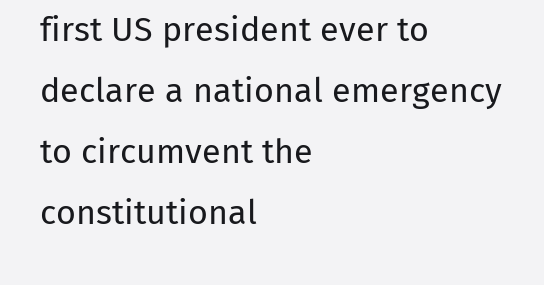first US president ever to declare a national emergency to circumvent the constitutional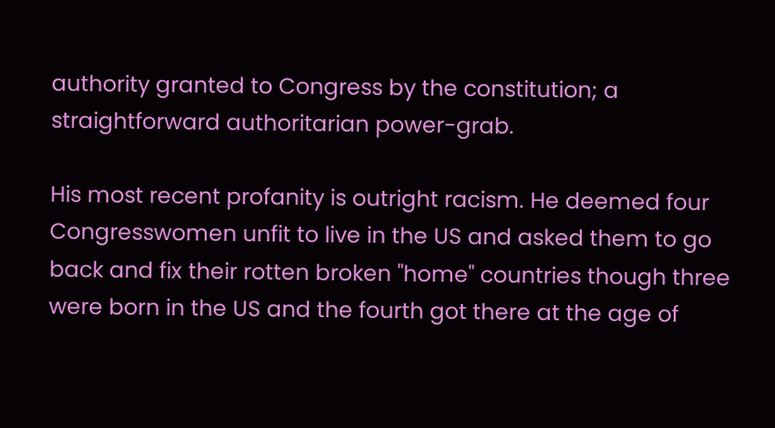authority granted to Congress by the constitution; a straightforward authoritarian power-grab.

His most recent profanity is outright racism. He deemed four Congresswomen unfit to live in the US and asked them to go back and fix their rotten broken "home" countries though three were born in the US and the fourth got there at the age of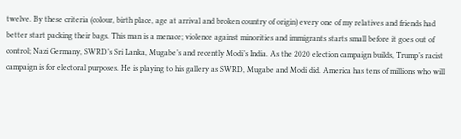twelve. By these criteria (colour, birth place, age at arrival and broken country of origin) every one of my relatives and friends had better start packing their bags. This man is a menace; violence against minorities and immigrants starts small before it goes out of control; Nazi Germany, SWRD’s Sri Lanka, Mugabe’s and recently Modi’s India. As the 2020 election campaign builds, Trump’s racist campaign is for electoral purposes. He is playing to his gallery as SWRD, Mugabe and Modi did. America has tens of millions who will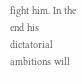fight him. In the end his dictatorial ambitions will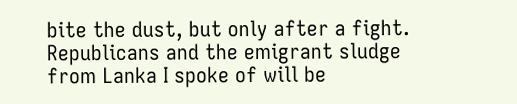bite the dust, but only after a fight. Republicans and the emigrant sludge from Lanka I spoke of will be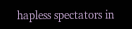hapless spectators in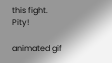this fight. Pity!

animated gif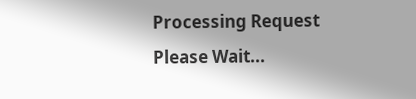Processing Request
Please Wait...